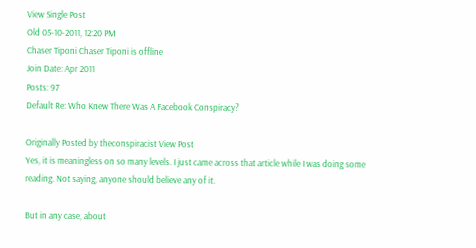View Single Post
Old 05-10-2011, 12:20 PM
Chaser Tiponi Chaser Tiponi is offline
Join Date: Apr 2011
Posts: 97
Default Re: Who Knew There Was A Facebook Conspiracy?

Originally Posted by theconspiracist View Post
Yes, it is meaningless on so many levels. I just came across that article while I was doing some reading. Not saying, anyone should believe any of it.

But in any case, about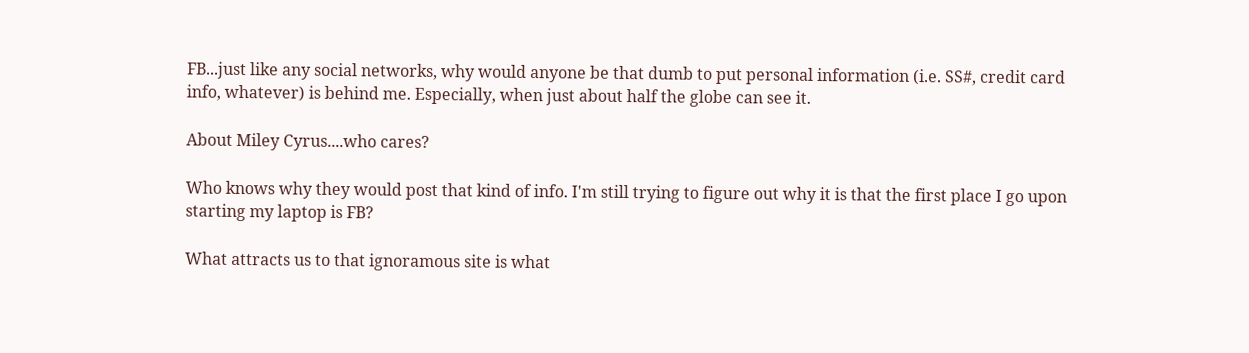FB...just like any social networks, why would anyone be that dumb to put personal information (i.e. SS#, credit card info, whatever) is behind me. Especially, when just about half the globe can see it.

About Miley Cyrus....who cares?

Who knows why they would post that kind of info. I'm still trying to figure out why it is that the first place I go upon starting my laptop is FB?

What attracts us to that ignoramous site is what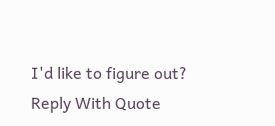I'd like to figure out?
Reply With Quote